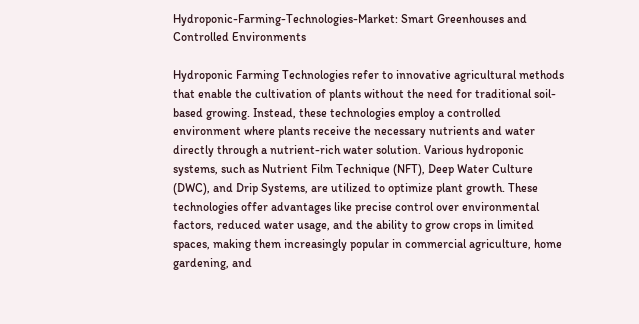Hydroponic-Farming-Technologies-Market: Smart Greenhouses and Controlled Environments

Hydroponic Farming Technologies refer to innovative agricultural methods that enable the cultivation of plants without the need for traditional soil-based growing. Instead, these technologies employ a controlled environment where plants receive the necessary nutrients and water directly through a nutrient-rich water solution. Various hydroponic systems, such as Nutrient Film Technique (NFT), Deep Water Culture (DWC), and Drip Systems, are utilized to optimize plant growth. These technologies offer advantages like precise control over environmental factors, reduced water usage, and the ability to grow crops in limited spaces, making them increasingly popular in commercial agriculture, home gardening, and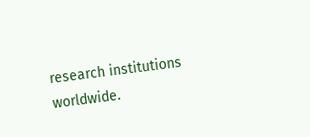research institutions worldwide.